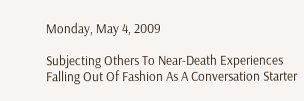Monday, May 4, 2009

Subjecting Others To Near-Death Experiences Falling Out Of Fashion As A Conversation Starter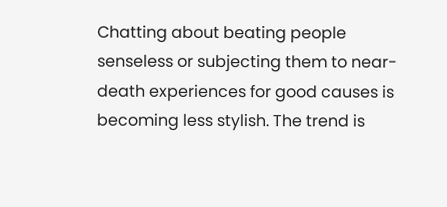Chatting about beating people senseless or subjecting them to near-death experiences for good causes is becoming less stylish. The trend is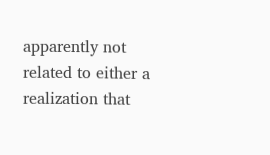apparently not related to either a realization that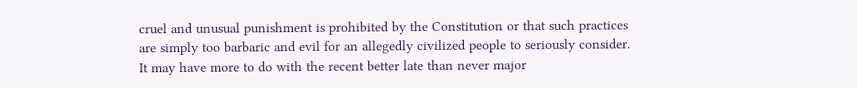cruel and unusual punishment is prohibited by the Constitution or that such practices are simply too barbaric and evil for an allegedly civilized people to seriously consider. It may have more to do with the recent better late than never major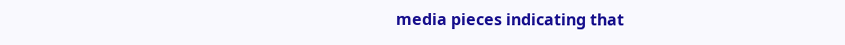media pieces indicating that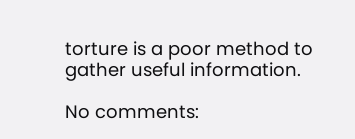torture is a poor method to gather useful information.

No comments: